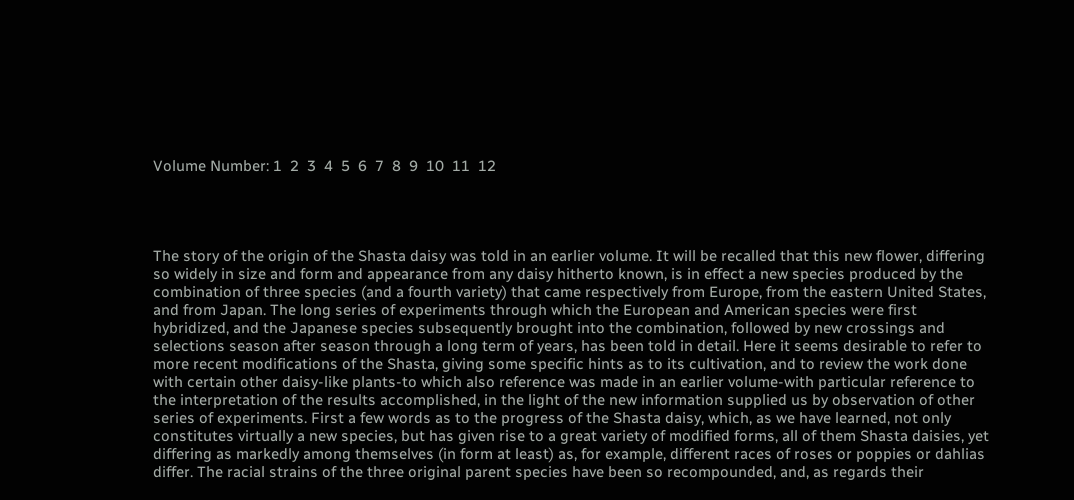Volume Number: 1  2  3  4  5  6  7  8  9  10  11  12




The story of the origin of the Shasta daisy was told in an earlier volume. It will be recalled that this new flower, differing so widely in size and form and appearance from any daisy hitherto known, is in effect a new species produced by the combination of three species (and a fourth variety) that came respectively from Europe, from the eastern United States, and from Japan. The long series of experiments through which the European and American species were first hybridized, and the Japanese species subsequently brought into the combination, followed by new crossings and selections season after season through a long term of years, has been told in detail. Here it seems desirable to refer to more recent modifications of the Shasta, giving some specific hints as to its cultivation, and to review the work done with certain other daisy-like plants-to which also reference was made in an earlier volume-with particular reference to the interpretation of the results accomplished, in the light of the new information supplied us by observation of other series of experiments. First a few words as to the progress of the Shasta daisy, which, as we have learned, not only constitutes virtually a new species, but has given rise to a great variety of modified forms, all of them Shasta daisies, yet differing as markedly among themselves (in form at least) as, for example, different races of roses or poppies or dahlias differ. The racial strains of the three original parent species have been so recompounded, and, as regards their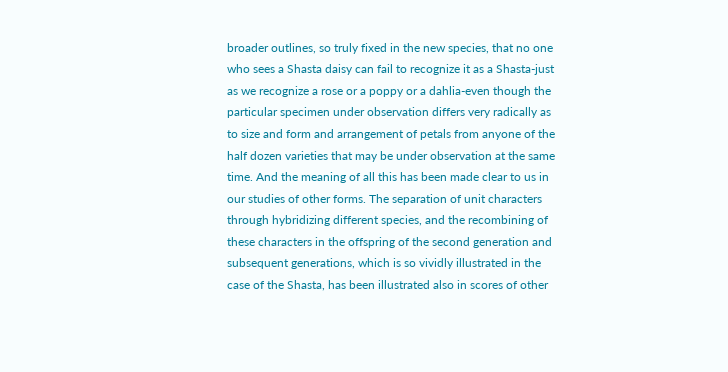broader outlines, so truly fixed in the new species, that no one who sees a Shasta daisy can fail to recognize it as a Shasta-just as we recognize a rose or a poppy or a dahlia-even though the particular specimen under observation differs very radically as to size and form and arrangement of petals from anyone of the half dozen varieties that may be under observation at the same time. And the meaning of all this has been made clear to us in our studies of other forms. The separation of unit characters through hybridizing different species, and the recombining of these characters in the offspring of the second generation and subsequent generations, which is so vividly illustrated in the case of the Shasta, has been illustrated also in scores of other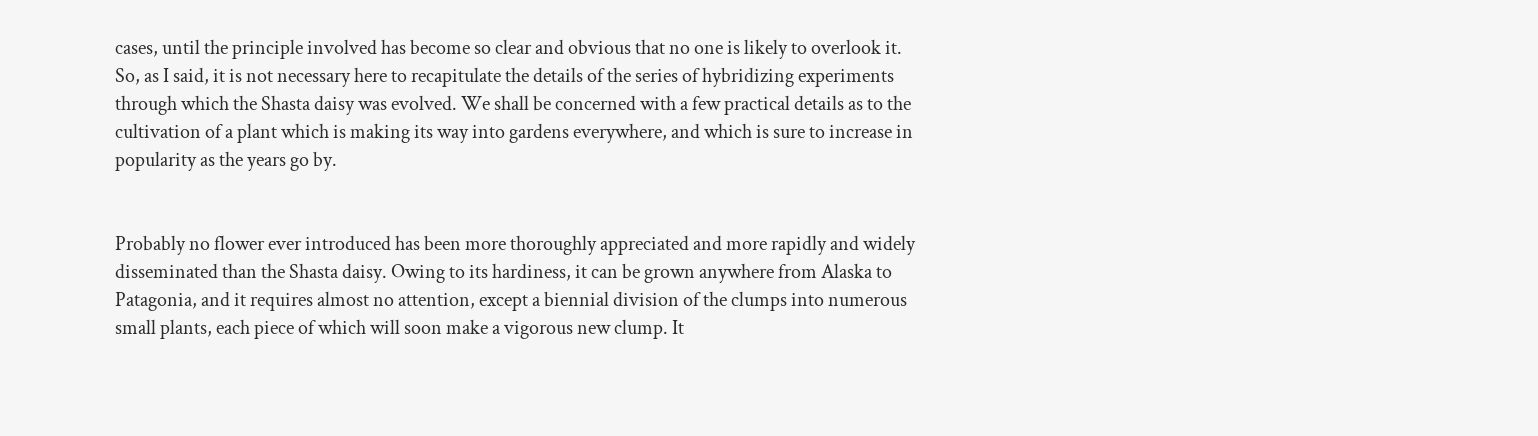cases, until the principle involved has become so clear and obvious that no one is likely to overlook it. So, as I said, it is not necessary here to recapitulate the details of the series of hybridizing experiments through which the Shasta daisy was evolved. We shall be concerned with a few practical details as to the cultivation of a plant which is making its way into gardens everywhere, and which is sure to increase in popularity as the years go by.


Probably no flower ever introduced has been more thoroughly appreciated and more rapidly and widely disseminated than the Shasta daisy. Owing to its hardiness, it can be grown anywhere from Alaska to Patagonia, and it requires almost no attention, except a biennial division of the clumps into numerous small plants, each piece of which will soon make a vigorous new clump. It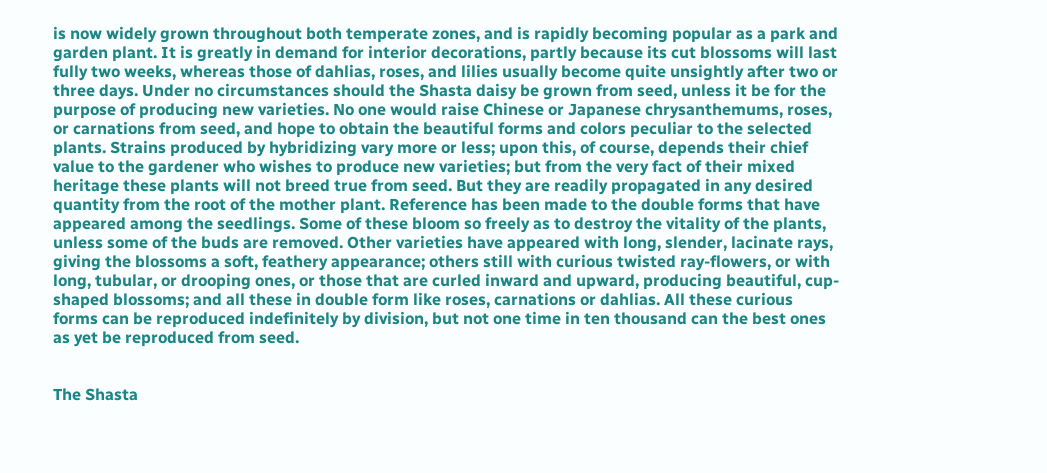is now widely grown throughout both temperate zones, and is rapidly becoming popular as a park and garden plant. It is greatly in demand for interior decorations, partly because its cut blossoms will last fully two weeks, whereas those of dahlias, roses, and lilies usually become quite unsightly after two or three days. Under no circumstances should the Shasta daisy be grown from seed, unless it be for the purpose of producing new varieties. No one would raise Chinese or Japanese chrysanthemums, roses, or carnations from seed, and hope to obtain the beautiful forms and colors peculiar to the selected plants. Strains produced by hybridizing vary more or less; upon this, of course, depends their chief value to the gardener who wishes to produce new varieties; but from the very fact of their mixed heritage these plants will not breed true from seed. But they are readily propagated in any desired quantity from the root of the mother plant. Reference has been made to the double forms that have appeared among the seedlings. Some of these bloom so freely as to destroy the vitality of the plants, unless some of the buds are removed. Other varieties have appeared with long, slender, lacinate rays, giving the blossoms a soft, feathery appearance; others still with curious twisted ray-flowers, or with long, tubular, or drooping ones, or those that are curled inward and upward, producing beautiful, cup-shaped blossoms; and all these in double form like roses, carnations or dahlias. All these curious forms can be reproduced indefinitely by division, but not one time in ten thousand can the best ones as yet be reproduced from seed.


The Shasta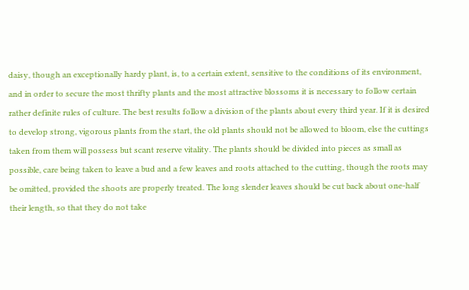daisy, though an exceptionally hardy plant, is, to a certain extent, sensitive to the conditions of its environment, and in order to secure the most thrifty plants and the most attractive blossoms it is necessary to follow certain rather definite rules of culture. The best results follow a division of the plants about every third year. If it is desired to develop strong, vigorous plants from the start, the old plants should not be allowed to bloom, else the cuttings taken from them will possess but scant reserve vitality. The plants should be divided into pieces as small as possible, care being taken to leave a bud and a few leaves and roots attached to the cutting, though the roots may be omitted, provided the shoots are properly treated. The long slender leaves should be cut back about one-half their length, so that they do not take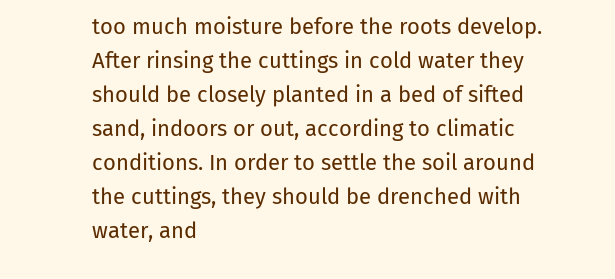too much moisture before the roots develop. After rinsing the cuttings in cold water they should be closely planted in a bed of sifted sand, indoors or out, according to climatic conditions. In order to settle the soil around the cuttings, they should be drenched with water, and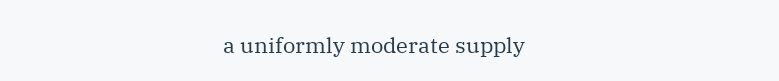a uniformly moderate supply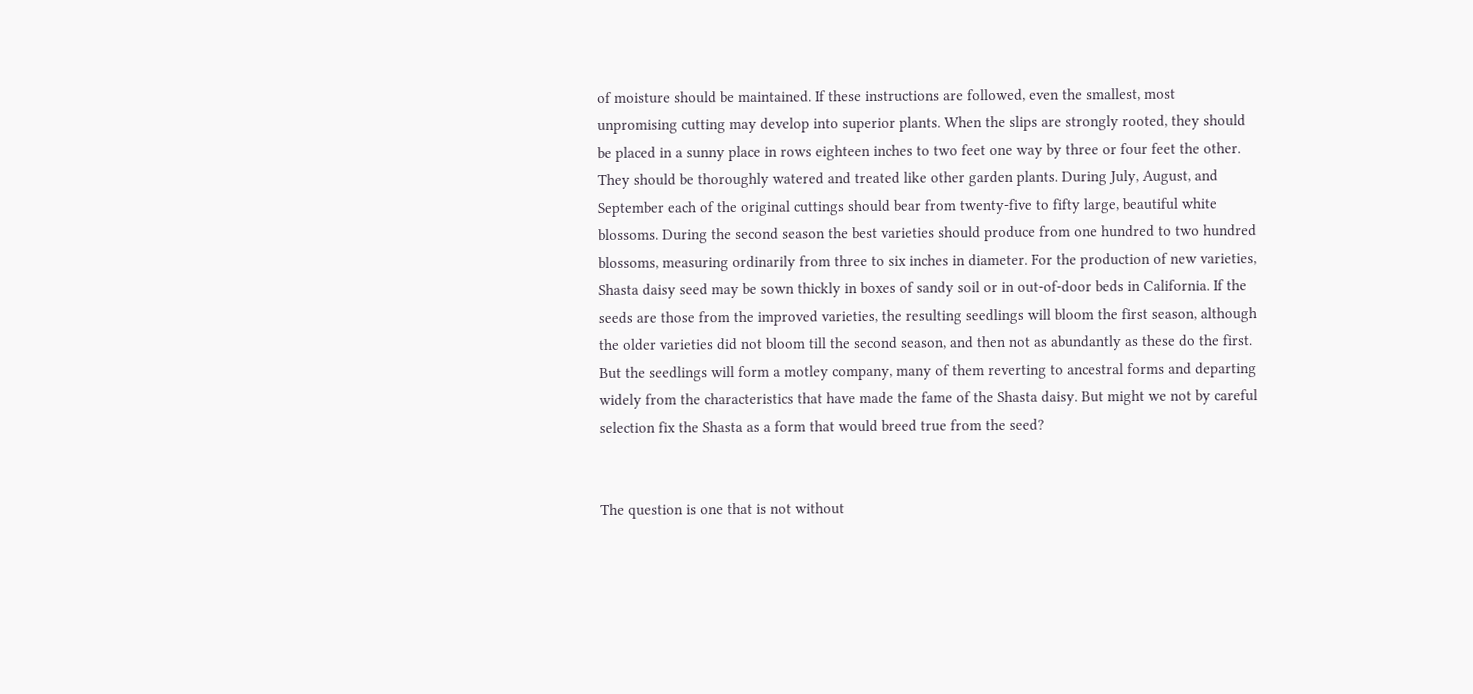of moisture should be maintained. If these instructions are followed, even the smallest, most unpromising cutting may develop into superior plants. When the slips are strongly rooted, they should be placed in a sunny place in rows eighteen inches to two feet one way by three or four feet the other. They should be thoroughly watered and treated like other garden plants. During July, August, and September each of the original cuttings should bear from twenty-five to fifty large, beautiful white blossoms. During the second season the best varieties should produce from one hundred to two hundred blossoms, measuring ordinarily from three to six inches in diameter. For the production of new varieties, Shasta daisy seed may be sown thickly in boxes of sandy soil or in out-of-door beds in California. If the seeds are those from the improved varieties, the resulting seedlings will bloom the first season, although the older varieties did not bloom till the second season, and then not as abundantly as these do the first. But the seedlings will form a motley company, many of them reverting to ancestral forms and departing widely from the characteristics that have made the fame of the Shasta daisy. But might we not by careful selection fix the Shasta as a form that would breed true from the seed?


The question is one that is not without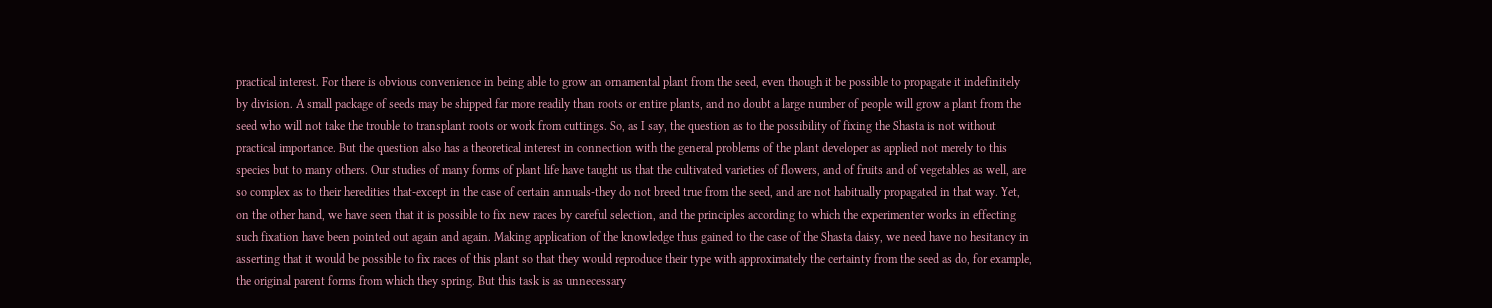practical interest. For there is obvious convenience in being able to grow an ornamental plant from the seed, even though it be possible to propagate it indefinitely by division. A small package of seeds may be shipped far more readily than roots or entire plants, and no doubt a large number of people will grow a plant from the seed who will not take the trouble to transplant roots or work from cuttings. So, as I say, the question as to the possibility of fixing the Shasta is not without practical importance. But the question also has a theoretical interest in connection with the general problems of the plant developer as applied not merely to this species but to many others. Our studies of many forms of plant life have taught us that the cultivated varieties of flowers, and of fruits and of vegetables as well, are so complex as to their heredities that-except in the case of certain annuals-they do not breed true from the seed, and are not habitually propagated in that way. Yet, on the other hand, we have seen that it is possible to fix new races by careful selection, and the principles according to which the experimenter works in effecting such fixation have been pointed out again and again. Making application of the knowledge thus gained to the case of the Shasta daisy, we need have no hesitancy in asserting that it would be possible to fix races of this plant so that they would reproduce their type with approximately the certainty from the seed as do, for example, the original parent forms from which they spring. But this task is as unnecessary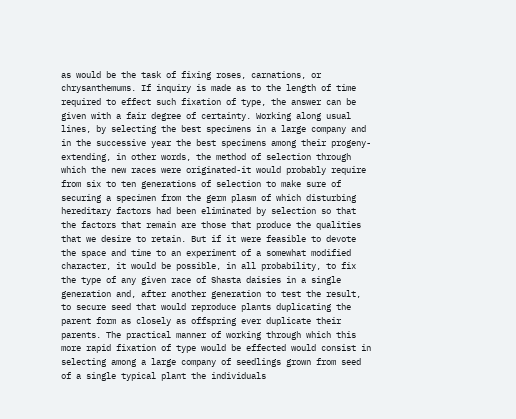as would be the task of fixing roses, carnations, or chrysanthemums. If inquiry is made as to the length of time required to effect such fixation of type, the answer can be given with a fair degree of certainty. Working along usual lines, by selecting the best specimens in a large company and in the successive year the best specimens among their progeny-extending, in other words, the method of selection through which the new races were originated-it would probably require from six to ten generations of selection to make sure of securing a specimen from the germ plasm of which disturbing hereditary factors had been eliminated by selection so that the factors that remain are those that produce the qualities that we desire to retain. But if it were feasible to devote the space and time to an experiment of a somewhat modified character, it would be possible, in all probability, to fix the type of any given race of Shasta daisies in a single generation and, after another generation to test the result, to secure seed that would reproduce plants duplicating the parent form as closely as offspring ever duplicate their parents. The practical manner of working through which this more rapid fixation of type would be effected would consist in selecting among a large company of seedlings grown from seed of a single typical plant the individuals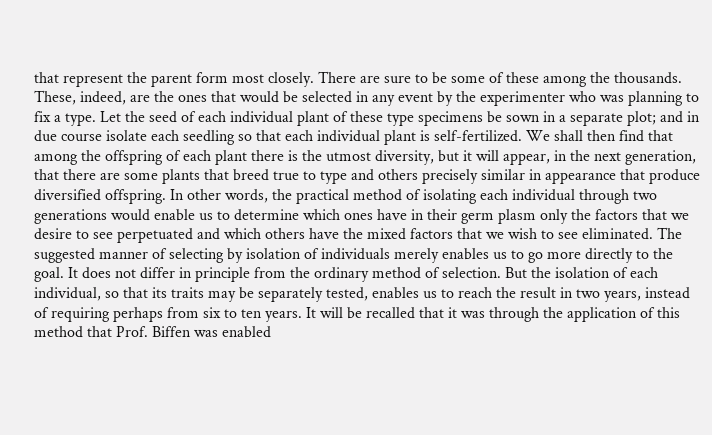that represent the parent form most closely. There are sure to be some of these among the thousands. These, indeed, are the ones that would be selected in any event by the experimenter who was planning to fix a type. Let the seed of each individual plant of these type specimens be sown in a separate plot; and in due course isolate each seedling so that each individual plant is self-fertilized. We shall then find that among the offspring of each plant there is the utmost diversity, but it will appear, in the next generation, that there are some plants that breed true to type and others precisely similar in appearance that produce diversified offspring. In other words, the practical method of isolating each individual through two generations would enable us to determine which ones have in their germ plasm only the factors that we desire to see perpetuated and which others have the mixed factors that we wish to see eliminated. The suggested manner of selecting by isolation of individuals merely enables us to go more directly to the goal. It does not differ in principle from the ordinary method of selection. But the isolation of each individual, so that its traits may be separately tested, enables us to reach the result in two years, instead of requiring perhaps from six to ten years. It will be recalled that it was through the application of this method that Prof. Biffen was enabled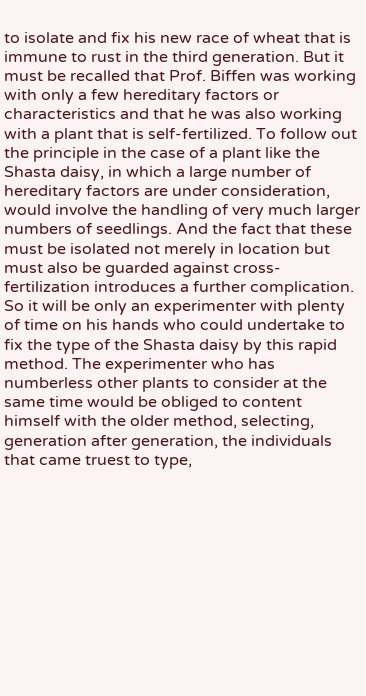to isolate and fix his new race of wheat that is immune to rust in the third generation. But it must be recalled that Prof. Biffen was working with only a few hereditary factors or characteristics and that he was also working with a plant that is self-fertilized. To follow out the principle in the case of a plant like the Shasta daisy, in which a large number of hereditary factors are under consideration, would involve the handling of very much larger numbers of seedlings. And the fact that these must be isolated not merely in location but must also be guarded against cross-fertilization introduces a further complication. So it will be only an experimenter with plenty of time on his hands who could undertake to fix the type of the Shasta daisy by this rapid method. The experimenter who has numberless other plants to consider at the same time would be obliged to content himself with the older method, selecting, generation after generation, the individuals that came truest to type,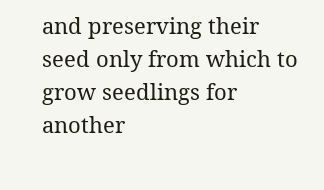and preserving their seed only from which to grow seedlings for another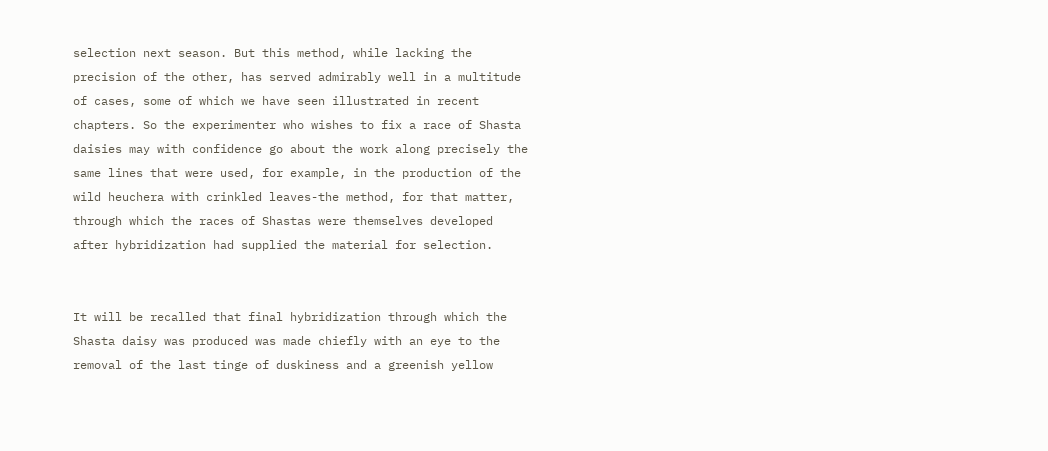selection next season. But this method, while lacking the precision of the other, has served admirably well in a multitude of cases, some of which we have seen illustrated in recent chapters. So the experimenter who wishes to fix a race of Shasta daisies may with confidence go about the work along precisely the same lines that were used, for example, in the production of the wild heuchera with crinkled leaves-the method, for that matter, through which the races of Shastas were themselves developed after hybridization had supplied the material for selection.


It will be recalled that final hybridization through which the Shasta daisy was produced was made chiefly with an eye to the removal of the last tinge of duskiness and a greenish yellow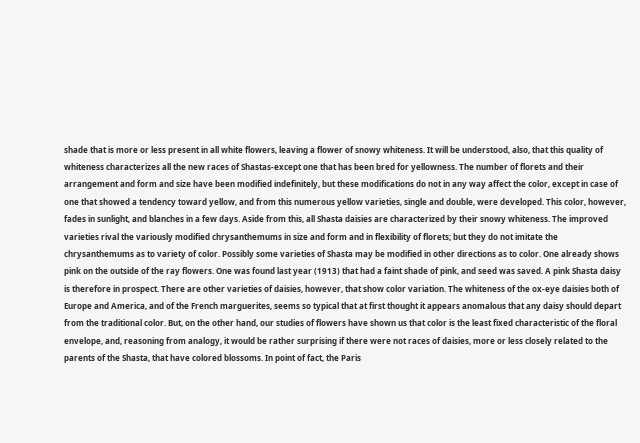shade that is more or less present in all white flowers, leaving a flower of snowy whiteness. It will be understood, also, that this quality of whiteness characterizes all the new races of Shastas-except one that has been bred for yellowness. The number of florets and their arrangement and form and size have been modified indefinitely, but these modifications do not in any way affect the color, except in case of one that showed a tendency toward yellow, and from this numerous yellow varieties, single and double, were developed. This color, however, fades in sunlight, and blanches in a few days. Aside from this, all Shasta daisies are characterized by their snowy whiteness. The improved varieties rival the variously modified chrysanthemums in size and form and in flexibility of florets; but they do not imitate the chrysanthemums as to variety of color. Possibly some varieties of Shasta may be modified in other directions as to color. One already shows pink on the outside of the ray flowers. One was found last year (1913) that had a faint shade of pink, and seed was saved. A pink Shasta daisy is therefore in prospect. There are other varieties of daisies, however, that show color variation. The whiteness of the ox-eye daisies both of Europe and America, and of the French marguerites, seems so typical that at first thought it appears anomalous that any daisy should depart from the traditional color. But, on the other hand, our studies of flowers have shown us that color is the least fixed characteristic of the floral envelope, and, reasoning from analogy, it would be rather surprising if there were not races of daisies, more or less closely related to the parents of the Shasta, that have colored blossoms. In point of fact, the Paris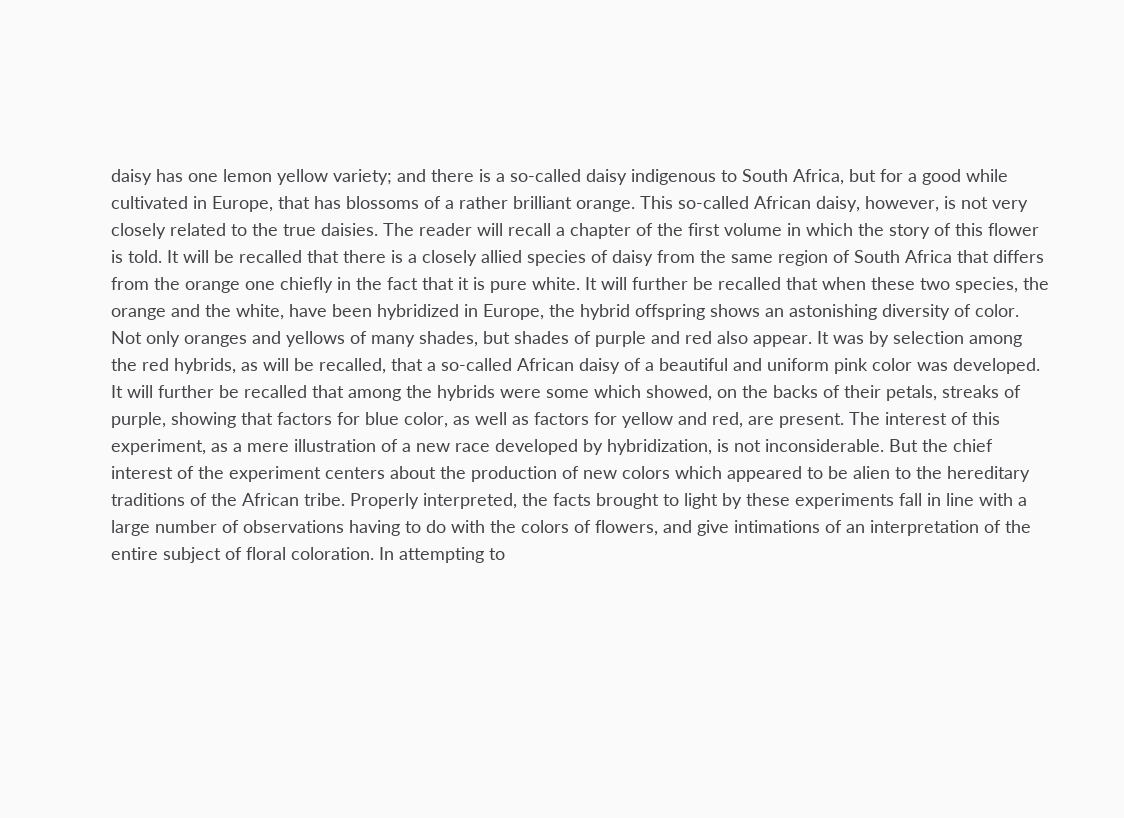daisy has one lemon yellow variety; and there is a so-called daisy indigenous to South Africa, but for a good while cultivated in Europe, that has blossoms of a rather brilliant orange. This so-called African daisy, however, is not very closely related to the true daisies. The reader will recall a chapter of the first volume in which the story of this flower is told. It will be recalled that there is a closely allied species of daisy from the same region of South Africa that differs from the orange one chiefly in the fact that it is pure white. It will further be recalled that when these two species, the orange and the white, have been hybridized in Europe, the hybrid offspring shows an astonishing diversity of color. Not only oranges and yellows of many shades, but shades of purple and red also appear. It was by selection among the red hybrids, as will be recalled, that a so-called African daisy of a beautiful and uniform pink color was developed. It will further be recalled that among the hybrids were some which showed, on the backs of their petals, streaks of purple, showing that factors for blue color, as well as factors for yellow and red, are present. The interest of this experiment, as a mere illustration of a new race developed by hybridization, is not inconsiderable. But the chief interest of the experiment centers about the production of new colors which appeared to be alien to the hereditary traditions of the African tribe. Properly interpreted, the facts brought to light by these experiments fall in line with a large number of observations having to do with the colors of flowers, and give intimations of an interpretation of the entire subject of floral coloration. In attempting to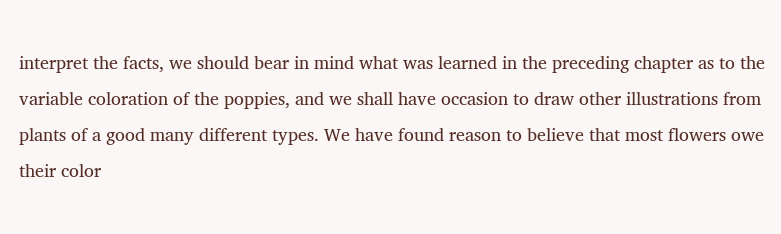interpret the facts, we should bear in mind what was learned in the preceding chapter as to the variable coloration of the poppies, and we shall have occasion to draw other illustrations from plants of a good many different types. We have found reason to believe that most flowers owe their color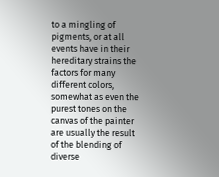to a mingling of pigments, or at all events have in their hereditary strains the factors for many different colors, somewhat as even the purest tones on the canvas of the painter are usually the result of the blending of diverse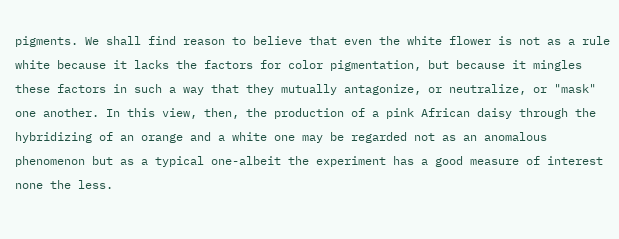pigments. We shall find reason to believe that even the white flower is not as a rule white because it lacks the factors for color pigmentation, but because it mingles these factors in such a way that they mutually antagonize, or neutralize, or "mask" one another. In this view, then, the production of a pink African daisy through the hybridizing of an orange and a white one may be regarded not as an anomalous phenomenon but as a typical one-albeit the experiment has a good measure of interest none the less.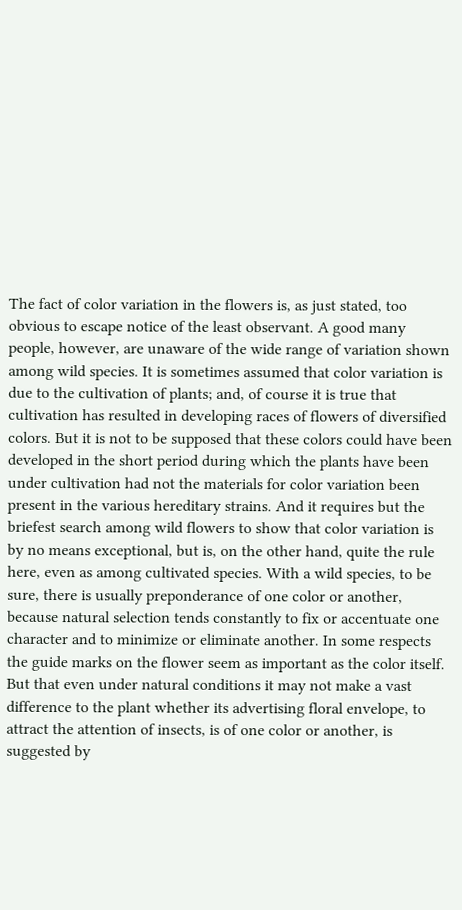The fact of color variation in the flowers is, as just stated, too obvious to escape notice of the least observant. A good many people, however, are unaware of the wide range of variation shown among wild species. It is sometimes assumed that color variation is due to the cultivation of plants; and, of course it is true that cultivation has resulted in developing races of flowers of diversified colors. But it is not to be supposed that these colors could have been developed in the short period during which the plants have been under cultivation had not the materials for color variation been present in the various hereditary strains. And it requires but the briefest search among wild flowers to show that color variation is by no means exceptional, but is, on the other hand, quite the rule here, even as among cultivated species. With a wild species, to be sure, there is usually preponderance of one color or another, because natural selection tends constantly to fix or accentuate one character and to minimize or eliminate another. In some respects the guide marks on the flower seem as important as the color itself. But that even under natural conditions it may not make a vast difference to the plant whether its advertising floral envelope, to attract the attention of insects, is of one color or another, is suggested by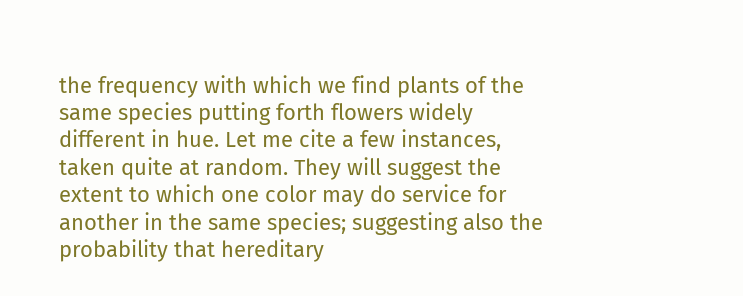the frequency with which we find plants of the same species putting forth flowers widely different in hue. Let me cite a few instances, taken quite at random. They will suggest the extent to which one color may do service for another in the same species; suggesting also the probability that hereditary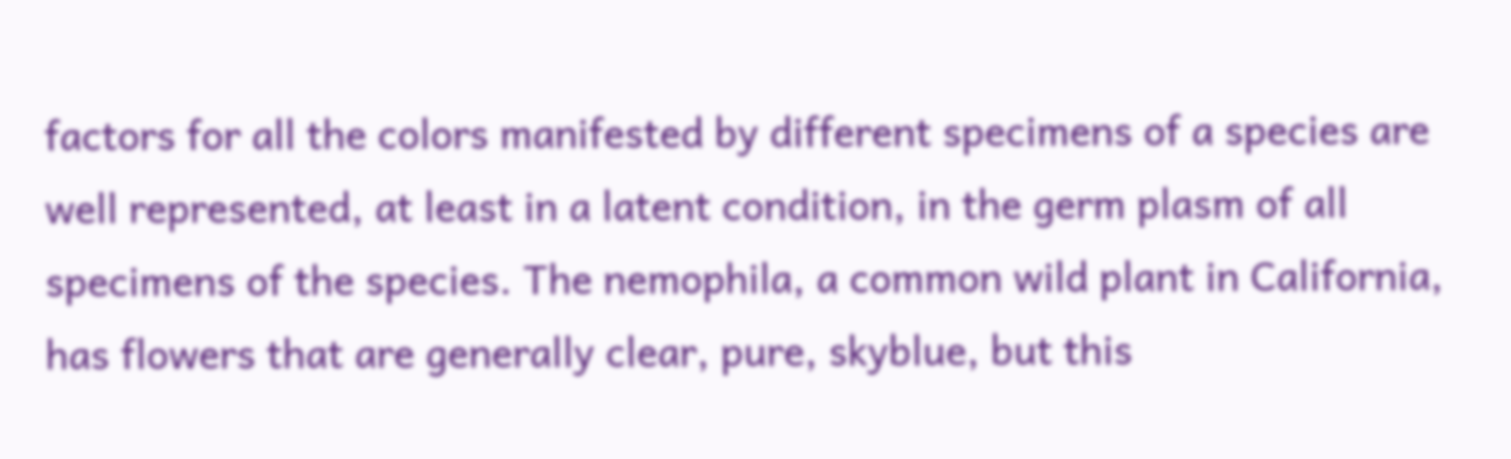factors for all the colors manifested by different specimens of a species are well represented, at least in a latent condition, in the germ plasm of all specimens of the species. The nemophila, a common wild plant in California, has flowers that are generally clear, pure, skyblue, but this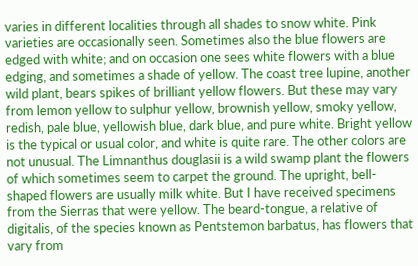varies in different localities through all shades to snow white. Pink varieties are occasionally seen. Sometimes also the blue flowers are edged with white; and on occasion one sees white flowers with a blue edging, and sometimes a shade of yellow. The coast tree lupine, another wild plant, bears spikes of brilliant yellow flowers. But these may vary from lemon yellow to sulphur yellow, brownish yellow, smoky yellow, redish, pale blue, yellowish blue, dark blue, and pure white. Bright yellow is the typical or usual color, and white is quite rare. The other colors are not unusual. The Limnanthus douglasii is a wild swamp plant the flowers of which sometimes seem to carpet the ground. The upright, bell-shaped flowers are usually milk white. But I have received specimens from the Sierras that were yellow. The beard-tongue, a relative of digitalis, of the species known as Pentstemon barbatus, has flowers that vary from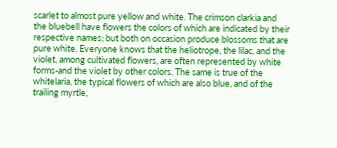scarlet to almost pure yellow and white. The crimson clarkia and the bluebell have flowers the colors of which are indicated by their respective names; but both on occasion produce blossoms that are pure white. Everyone knows that the heliotrope, the lilac, and the violet, among cultivated flowers, are often represented by white forms-and the violet by other colors. The same is true of the whitelaria, the typical flowers of which are also blue, and of the trailing myrtle,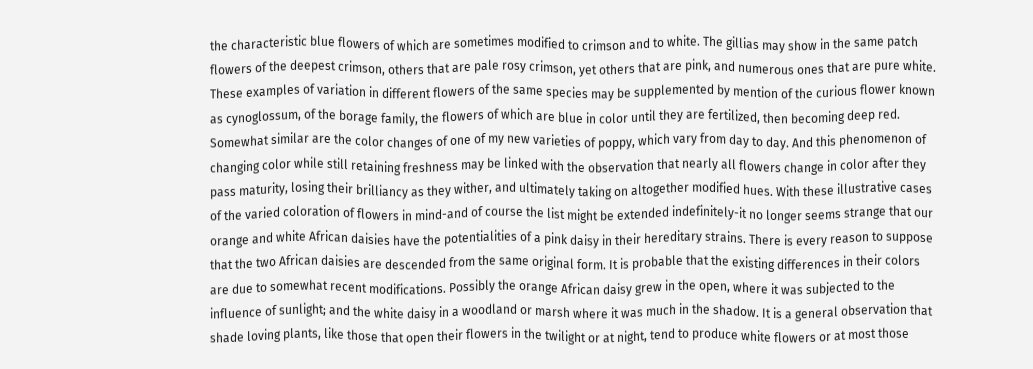the characteristic blue flowers of which are sometimes modified to crimson and to white. The gillias may show in the same patch flowers of the deepest crimson, others that are pale rosy crimson, yet others that are pink, and numerous ones that are pure white. These examples of variation in different flowers of the same species may be supplemented by mention of the curious flower known as cynoglossum, of the borage family, the flowers of which are blue in color until they are fertilized, then becoming deep red. Somewhat similar are the color changes of one of my new varieties of poppy, which vary from day to day. And this phenomenon of changing color while still retaining freshness may be linked with the observation that nearly all flowers change in color after they pass maturity, losing their brilliancy as they wither, and ultimately taking on altogether modified hues. With these illustrative cases of the varied coloration of flowers in mind-and of course the list might be extended indefinitely-it no longer seems strange that our orange and white African daisies have the potentialities of a pink daisy in their hereditary strains. There is every reason to suppose that the two African daisies are descended from the same original form. It is probable that the existing differences in their colors are due to somewhat recent modifications. Possibly the orange African daisy grew in the open, where it was subjected to the influence of sunlight; and the white daisy in a woodland or marsh where it was much in the shadow. It is a general observation that shade loving plants, like those that open their flowers in the twilight or at night, tend to produce white flowers or at most those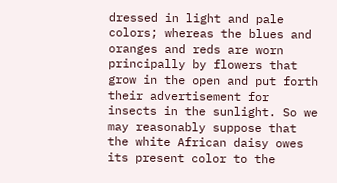dressed in light and pale colors; whereas the blues and oranges and reds are worn principally by flowers that grow in the open and put forth their advertisement for insects in the sunlight. So we may reasonably suppose that the white African daisy owes its present color to the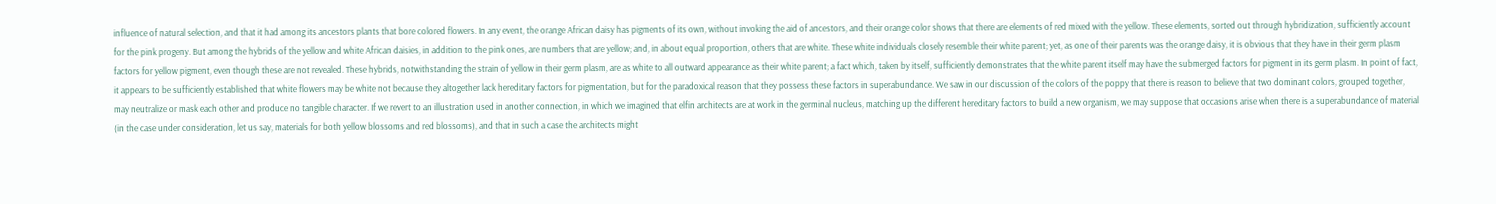influence of natural selection, and that it had among its ancestors plants that bore colored flowers. In any event, the orange African daisy has pigments of its own, without invoking the aid of ancestors, and their orange color shows that there are elements of red mixed with the yellow. These elements, sorted out through hybridization, sufficiently account for the pink progeny. But among the hybrids of the yellow and white African daisies, in addition to the pink ones, are numbers that are yellow; and, in about equal proportion, others that are white. These white individuals closely resemble their white parent; yet, as one of their parents was the orange daisy, it is obvious that they have in their germ plasm factors for yellow pigment, even though these are not revealed. These hybrids, notwithstanding the strain of yellow in their germ plasm, are as white to all outward appearance as their white parent; a fact which, taken by itself, sufficiently demonstrates that the white parent itself may have the submerged factors for pigment in its germ plasm. In point of fact, it appears to be sufficiently established that white flowers may be white not because they altogether lack hereditary factors for pigmentation, but for the paradoxical reason that they possess these factors in superabundance. We saw in our discussion of the colors of the poppy that there is reason to believe that two dominant colors, grouped together, may neutralize or mask each other and produce no tangible character. If we revert to an illustration used in another connection, in which we imagined that elfin architects are at work in the germinal nucleus, matching up the different hereditary factors to build a new organism, we may suppose that occasions arise when there is a superabundance of material (in the case under consideration, let us say, materials for both yellow blossoms and red blossoms), and that in such a case the architects might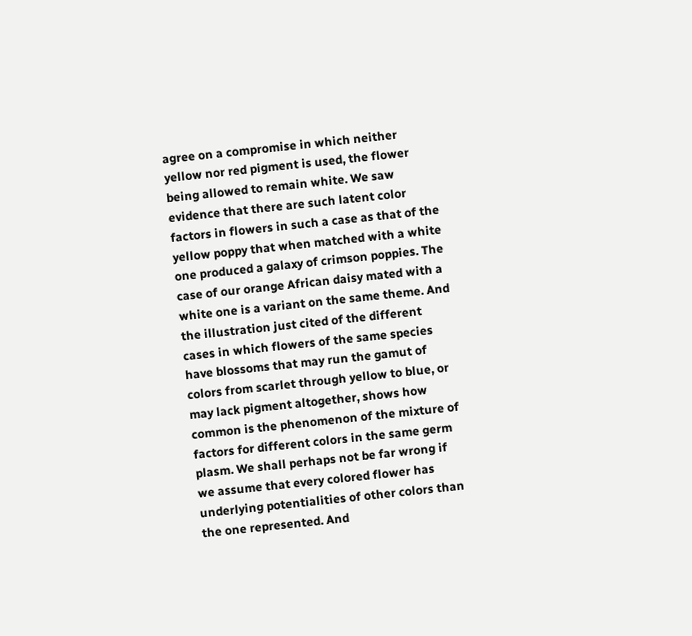agree on a compromise in which neither yellow nor red pigment is used, the flower being allowed to remain white. We saw evidence that there are such latent color factors in flowers in such a case as that of the yellow poppy that when matched with a white one produced a galaxy of crimson poppies. The case of our orange African daisy mated with a white one is a variant on the same theme. And the illustration just cited of the different cases in which flowers of the same species have blossoms that may run the gamut of colors from scarlet through yellow to blue, or may lack pigment altogether, shows how common is the phenomenon of the mixture of factors for different colors in the same germ plasm. We shall perhaps not be far wrong if we assume that every colored flower has underlying potentialities of other colors than the one represented. And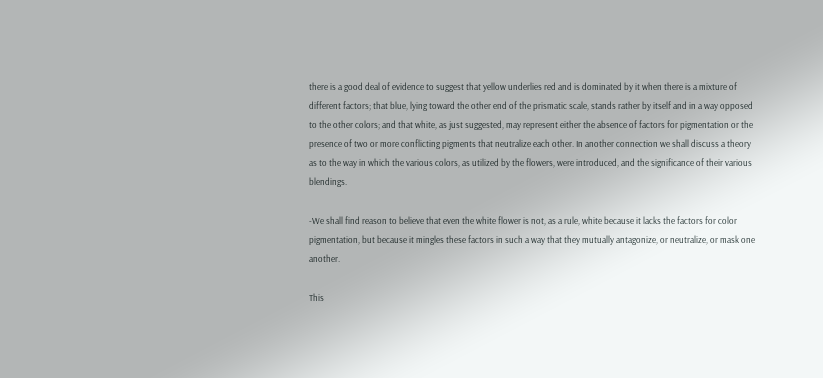there is a good deal of evidence to suggest that yellow underlies red and is dominated by it when there is a mixture of different factors; that blue, lying toward the other end of the prismatic scale, stands rather by itself and in a way opposed to the other colors; and that white, as just suggested, may represent either the absence of factors for pigmentation or the presence of two or more conflicting pigments that neutralize each other. In another connection we shall discuss a theory as to the way in which the various colors, as utilized by the flowers, were introduced, and the significance of their various blendings.

-We shall find reason to believe that even the white flower is not, as a rule, white because it lacks the factors for color pigmentation, but because it mingles these factors in such a way that they mutually antagonize, or neutralize, or mask one another.

This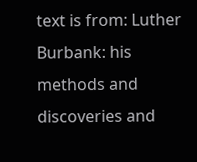text is from: Luther Burbank: his methods and discoveries and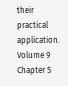their practical application. Volume 9 Chapter 5